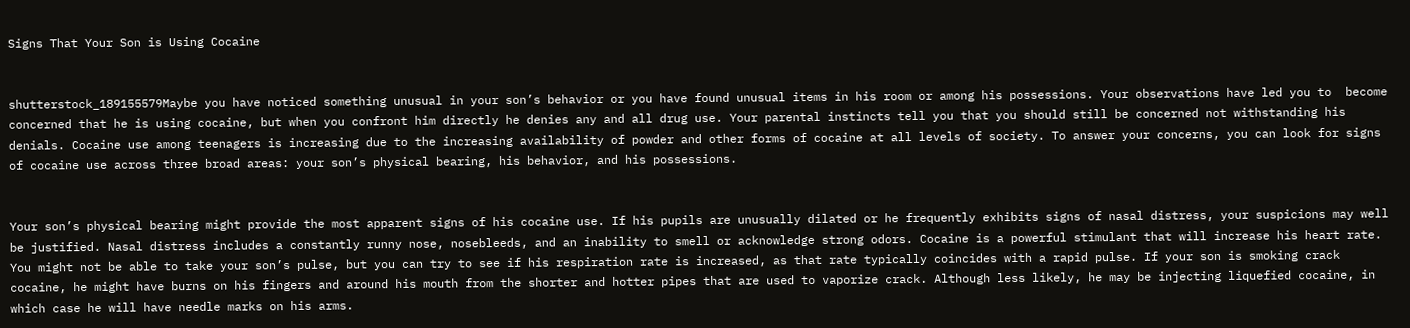Signs That Your Son is Using Cocaine


shutterstock_189155579Maybe you have noticed something unusual in your son’s behavior or you have found unusual items in his room or among his possessions. Your observations have led you to  become concerned that he is using cocaine, but when you confront him directly he denies any and all drug use. Your parental instincts tell you that you should still be concerned not withstanding his denials. Cocaine use among teenagers is increasing due to the increasing availability of powder and other forms of cocaine at all levels of society. To answer your concerns, you can look for signs of cocaine use across three broad areas: your son’s physical bearing, his behavior, and his possessions.


Your son’s physical bearing might provide the most apparent signs of his cocaine use. If his pupils are unusually dilated or he frequently exhibits signs of nasal distress, your suspicions may well be justified. Nasal distress includes a constantly runny nose, nosebleeds, and an inability to smell or acknowledge strong odors. Cocaine is a powerful stimulant that will increase his heart rate. You might not be able to take your son’s pulse, but you can try to see if his respiration rate is increased, as that rate typically coincides with a rapid pulse. If your son is smoking crack cocaine, he might have burns on his fingers and around his mouth from the shorter and hotter pipes that are used to vaporize crack. Although less likely, he may be injecting liquefied cocaine, in which case he will have needle marks on his arms.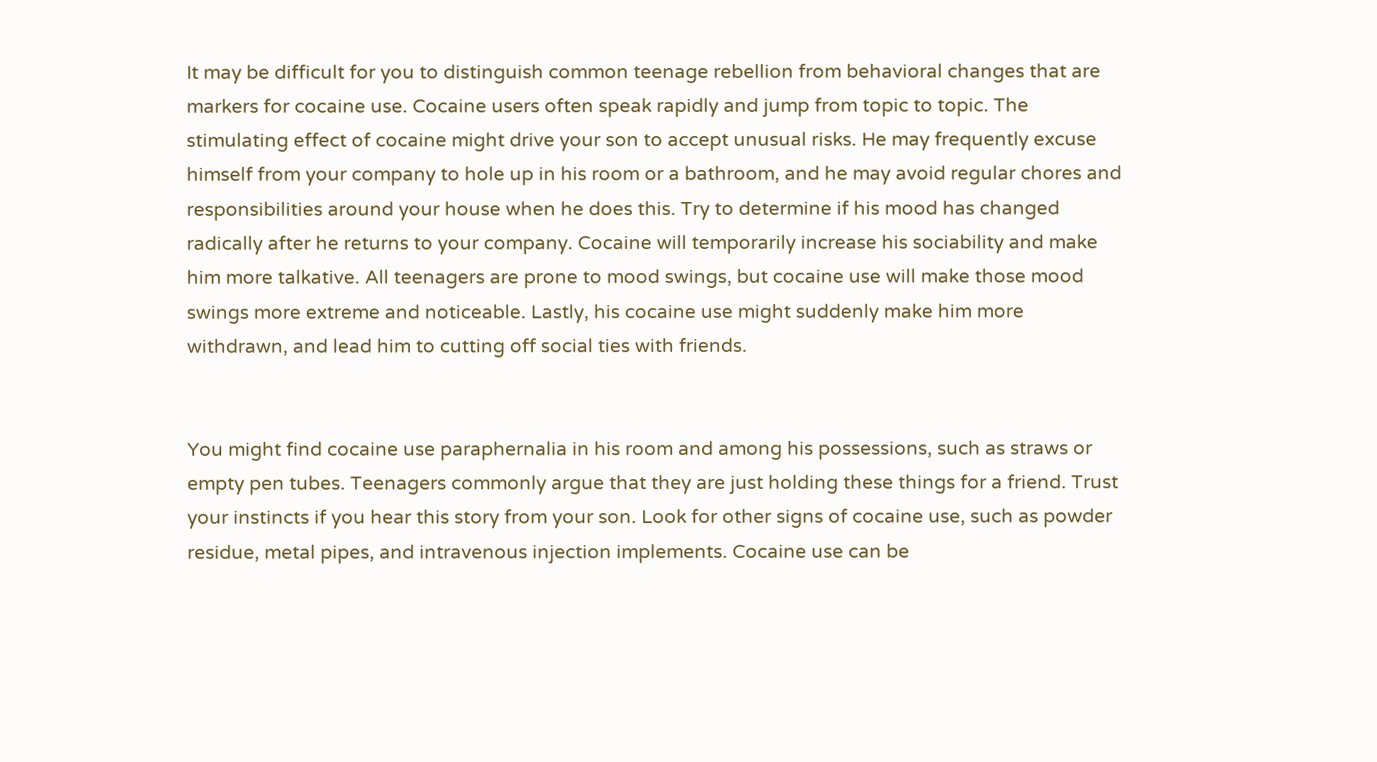It may be difficult for you to distinguish common teenage rebellion from behavioral changes that are markers for cocaine use. Cocaine users often speak rapidly and jump from topic to topic. The stimulating effect of cocaine might drive your son to accept unusual risks. He may frequently excuse himself from your company to hole up in his room or a bathroom, and he may avoid regular chores and responsibilities around your house when he does this. Try to determine if his mood has changed radically after he returns to your company. Cocaine will temporarily increase his sociability and make him more talkative. All teenagers are prone to mood swings, but cocaine use will make those mood swings more extreme and noticeable. Lastly, his cocaine use might suddenly make him more withdrawn, and lead him to cutting off social ties with friends.


You might find cocaine use paraphernalia in his room and among his possessions, such as straws or empty pen tubes. Teenagers commonly argue that they are just holding these things for a friend. Trust your instincts if you hear this story from your son. Look for other signs of cocaine use, such as powder residue, metal pipes, and intravenous injection implements. Cocaine use can be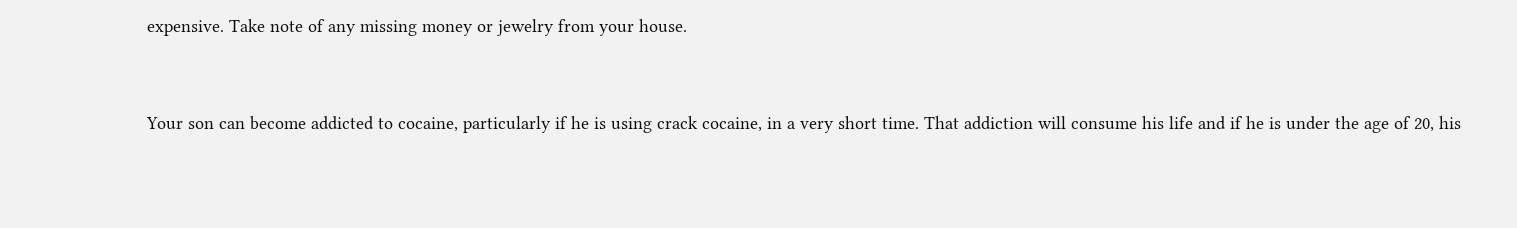expensive. Take note of any missing money or jewelry from your house.


Your son can become addicted to cocaine, particularly if he is using crack cocaine, in a very short time. That addiction will consume his life and if he is under the age of 20, his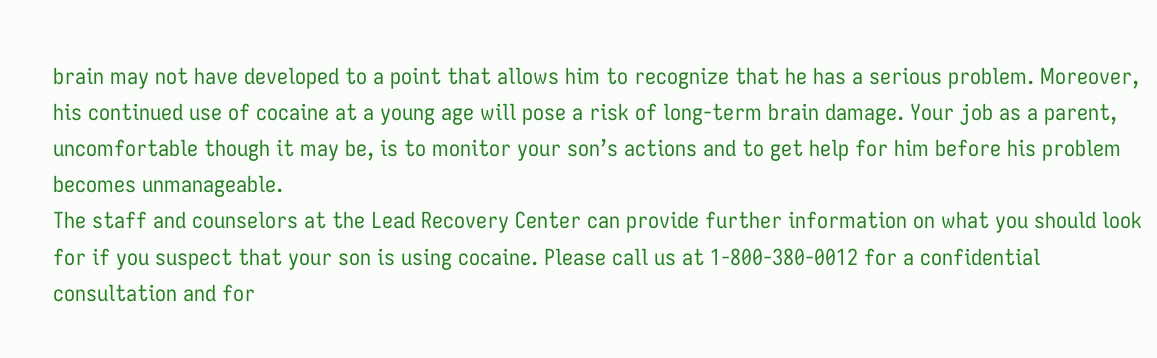brain may not have developed to a point that allows him to recognize that he has a serious problem. Moreover, his continued use of cocaine at a young age will pose a risk of long-term brain damage. Your job as a parent, uncomfortable though it may be, is to monitor your son’s actions and to get help for him before his problem becomes unmanageable.
The staff and counselors at the Lead Recovery Center can provide further information on what you should look for if you suspect that your son is using cocaine. Please call us at 1-800-380-0012 for a confidential consultation and for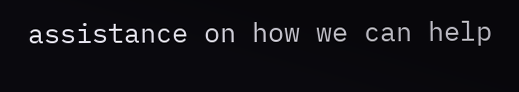assistance on how we can help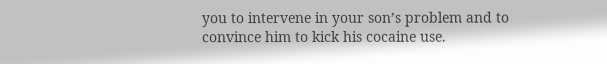you to intervene in your son’s problem and to convince him to kick his cocaine use.